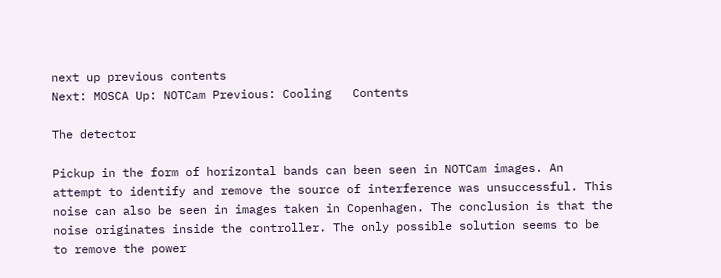next up previous contents
Next: MOSCA Up: NOTCam Previous: Cooling   Contents

The detector

Pickup in the form of horizontal bands can been seen in NOTCam images. An attempt to identify and remove the source of interference was unsuccessful. This noise can also be seen in images taken in Copenhagen. The conclusion is that the noise originates inside the controller. The only possible solution seems to be to remove the power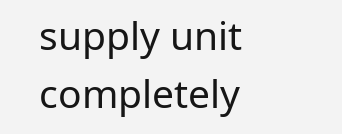supply unit completely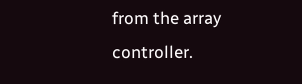from the array controller.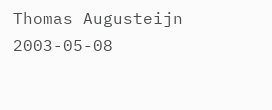Thomas Augusteijn 2003-05-08